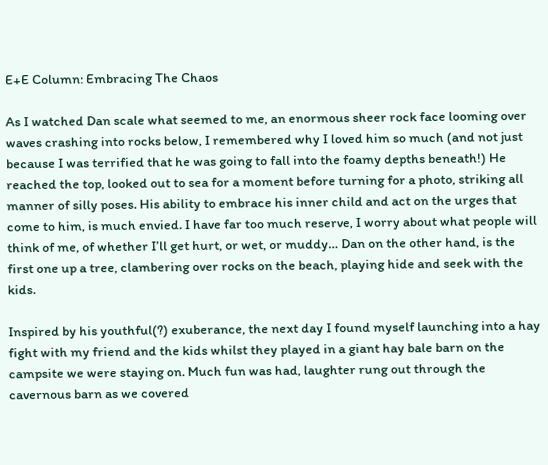E+E Column: Embracing The Chaos

As I watched Dan scale what seemed to me, an enormous sheer rock face looming over waves crashing into rocks below, I remembered why I loved him so much (and not just because I was terrified that he was going to fall into the foamy depths beneath!) He reached the top, looked out to sea for a moment before turning for a photo, striking all manner of silly poses. His ability to embrace his inner child and act on the urges that come to him, is much envied. I have far too much reserve, I worry about what people will think of me, of whether I’ll get hurt, or wet, or muddy… Dan on the other hand, is the first one up a tree, clambering over rocks on the beach, playing hide and seek with the kids.

Inspired by his youthful(?) exuberance, the next day I found myself launching into a hay fight with my friend and the kids whilst they played in a giant hay bale barn on the campsite we were staying on. Much fun was had, laughter rung out through the cavernous barn as we covered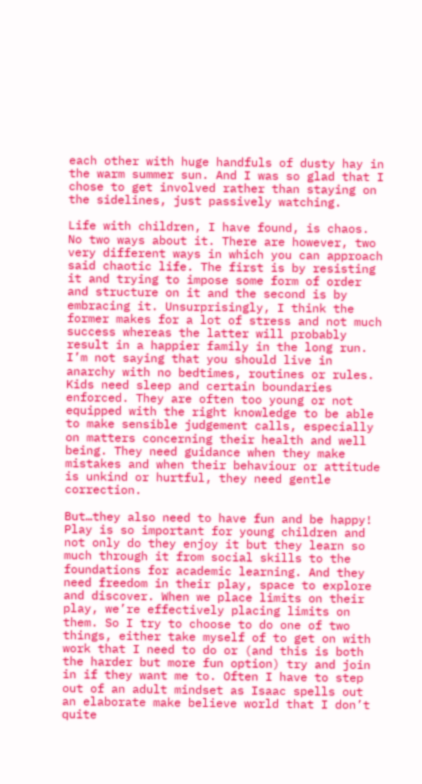each other with huge handfuls of dusty hay in the warm summer sun. And I was so glad that I chose to get involved rather than staying on the sidelines, just passively watching.

Life with children, I have found, is chaos. No two ways about it. There are however, two very different ways in which you can approach said chaotic life. The first is by resisting it and trying to impose some form of order and structure on it and the second is by embracing it. Unsurprisingly, I think the former makes for a lot of stress and not much success whereas the latter will probably result in a happier family in the long run. I’m not saying that you should live in anarchy with no bedtimes, routines or rules. Kids need sleep and certain boundaries enforced. They are often too young or not equipped with the right knowledge to be able to make sensible judgement calls, especially on matters concerning their health and well being. They need guidance when they make mistakes and when their behaviour or attitude is unkind or hurtful, they need gentle correction.

But…they also need to have fun and be happy! Play is so important for young children and not only do they enjoy it but they learn so much through it from social skills to the foundations for academic learning. And they need freedom in their play, space to explore and discover. When we place limits on their play, we’re effectively placing limits on them. So I try to choose to do one of two things, either take myself of to get on with work that I need to do or (and this is both the harder but more fun option) try and join in if they want me to. Often I have to step out of an adult mindset as Isaac spells out an elaborate make believe world that I don’t quite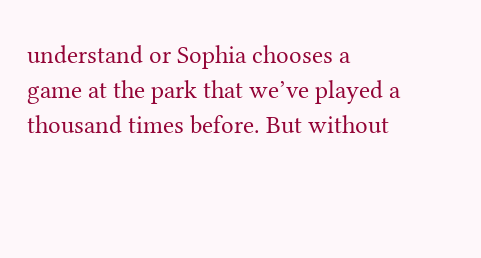understand or Sophia chooses a game at the park that we’ve played a thousand times before. But without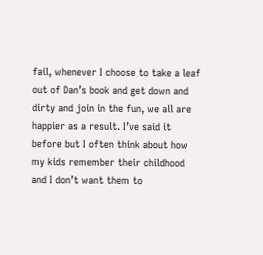fail, whenever I choose to take a leaf out of Dan’s book and get down and dirty and join in the fun, we all are happier as a result. I’ve said it before but I often think about how my kids remember their childhood and I don’t want them to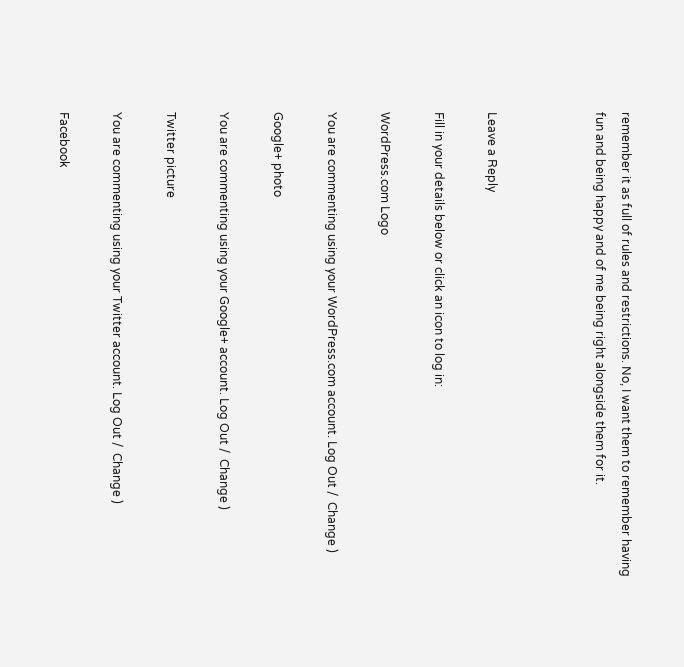remember it as full of rules and restrictions. No, I want them to remember having fun and being happy and of me being right alongside them for it.



Leave a Reply

Fill in your details below or click an icon to log in:

WordPress.com Logo

You are commenting using your WordPress.com account. Log Out /  Change )

Google+ photo

You are commenting using your Google+ account. Log Out /  Change )

Twitter picture

You are commenting using your Twitter account. Log Out /  Change )

Facebook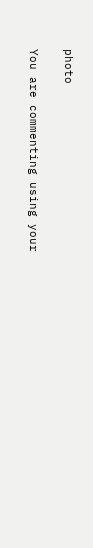photo

You are commenting using your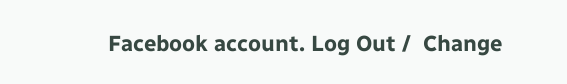Facebook account. Log Out /  Change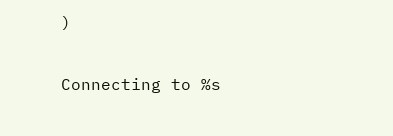)


Connecting to %s